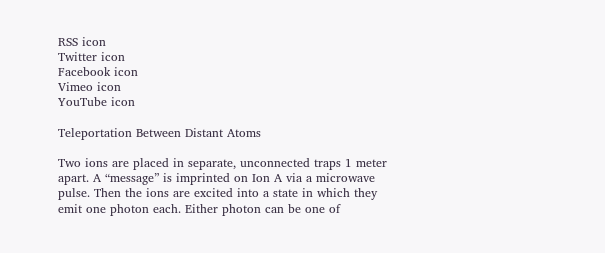RSS icon
Twitter icon
Facebook icon
Vimeo icon
YouTube icon

Teleportation Between Distant Atoms

Two ions are placed in separate, unconnected traps 1 meter apart. A “message” is imprinted on Ion A via a microwave pulse. Then the ions are excited into a state in which they emit one photon each. Either photon can be one of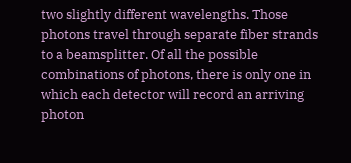two slightly different wavelengths. Those photons travel through separate fiber strands to a beamsplitter. Of all the possible combinations of photons, there is only one in which each detector will record an arriving photon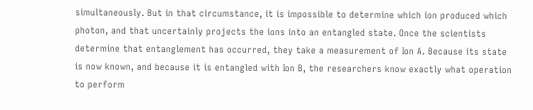simultaneously. But in that circumstance, it is impossible to determine which ion produced which photon, and that uncertainly projects the ions into an entangled state. Once the scientists determine that entanglement has occurred, they take a measurement of Ion A. Because its state is now known, and because it is entangled with Ion B, the researchers know exactly what operation to perform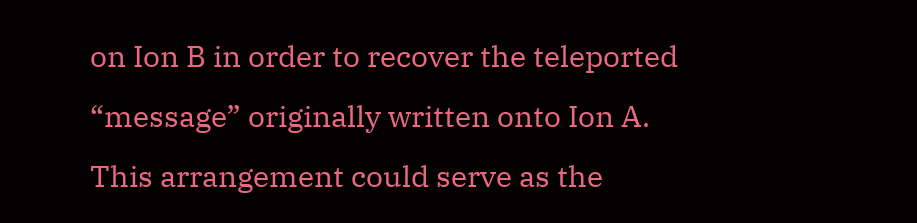on Ion B in order to recover the teleported “message” originally written onto Ion A. This arrangement could serve as the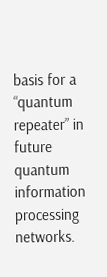basis for a “quantum repeater” in future quantum information processing networks.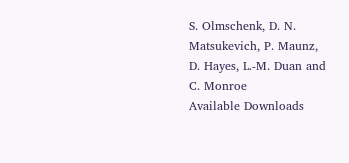S. Olmschenk, D. N. Matsukevich, P. Maunz, D. Hayes, L.-M. Duan and C. Monroe
Available Downloads